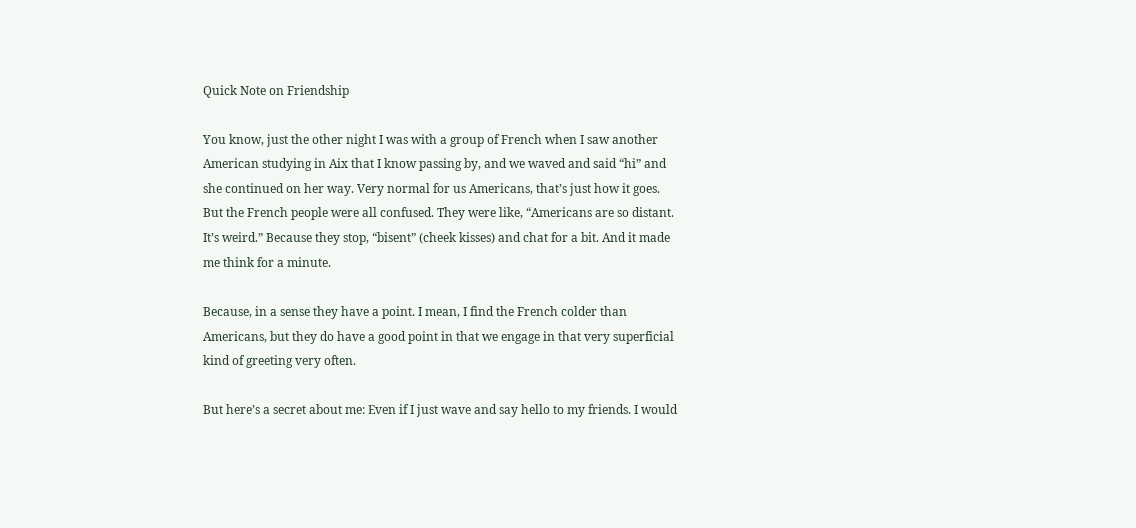Quick Note on Friendship

You know, just the other night I was with a group of French when I saw another American studying in Aix that I know passing by, and we waved and said “hi” and she continued on her way. Very normal for us Americans, that’s just how it goes. But the French people were all confused. They were like, “Americans are so distant. It’s weird.” Because they stop, “bisent” (cheek kisses) and chat for a bit. And it made me think for a minute.

Because, in a sense they have a point. I mean, I find the French colder than Americans, but they do have a good point in that we engage in that very superficial kind of greeting very often.

But here’s a secret about me: Even if I just wave and say hello to my friends. I would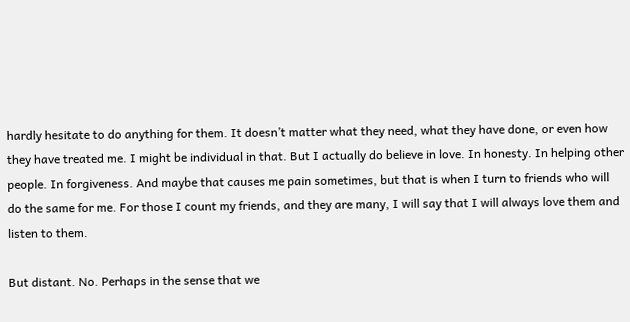hardly hesitate to do anything for them. It doesn’t matter what they need, what they have done, or even how they have treated me. I might be individual in that. But I actually do believe in love. In honesty. In helping other people. In forgiveness. And maybe that causes me pain sometimes, but that is when I turn to friends who will do the same for me. For those I count my friends, and they are many, I will say that I will always love them and listen to them.

But distant. No. Perhaps in the sense that we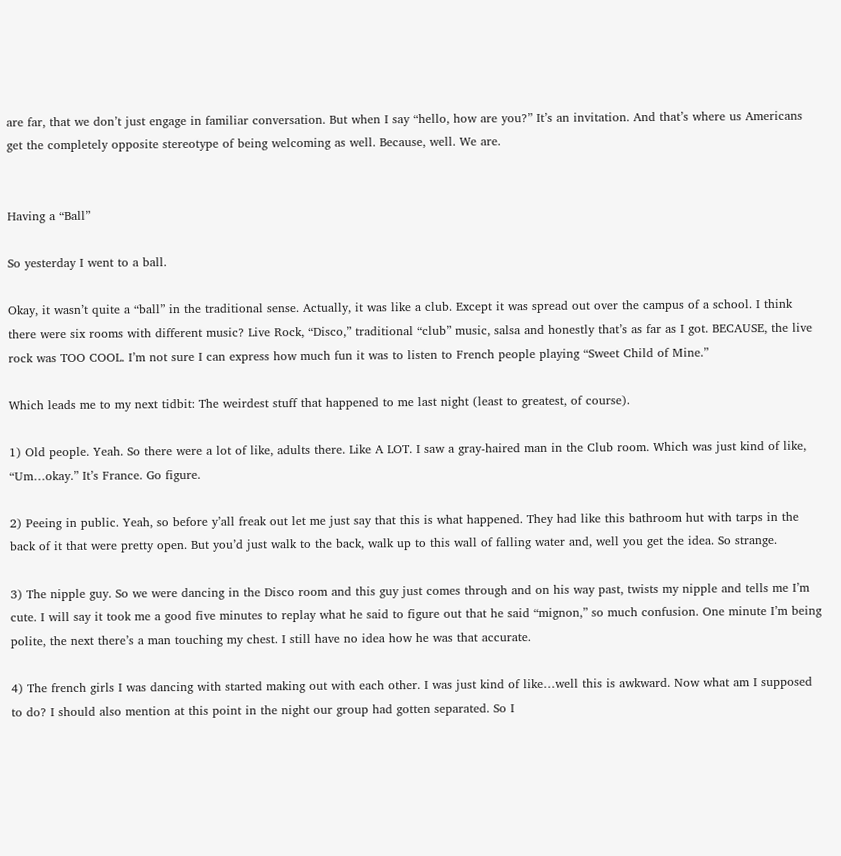are far, that we don’t just engage in familiar conversation. But when I say “hello, how are you?” It’s an invitation. And that’s where us Americans get the completely opposite stereotype of being welcoming as well. Because, well. We are.


Having a “Ball”

So yesterday I went to a ball.

Okay, it wasn’t quite a “ball” in the traditional sense. Actually, it was like a club. Except it was spread out over the campus of a school. I think there were six rooms with different music? Live Rock, “Disco,” traditional “club” music, salsa and honestly that’s as far as I got. BECAUSE, the live rock was TOO COOL. I’m not sure I can express how much fun it was to listen to French people playing “Sweet Child of Mine.”

Which leads me to my next tidbit: The weirdest stuff that happened to me last night (least to greatest, of course).

1) Old people. Yeah. So there were a lot of like, adults there. Like A LOT. I saw a gray-haired man in the Club room. Which was just kind of like, “Um…okay.” It’s France. Go figure.

2) Peeing in public. Yeah, so before y’all freak out let me just say that this is what happened. They had like this bathroom hut with tarps in the back of it that were pretty open. But you’d just walk to the back, walk up to this wall of falling water and, well you get the idea. So strange.

3) The nipple guy. So we were dancing in the Disco room and this guy just comes through and on his way past, twists my nipple and tells me I’m cute. I will say it took me a good five minutes to replay what he said to figure out that he said “mignon,” so much confusion. One minute I’m being polite, the next there’s a man touching my chest. I still have no idea how he was that accurate.

4) The french girls I was dancing with started making out with each other. I was just kind of like…well this is awkward. Now what am I supposed to do? I should also mention at this point in the night our group had gotten separated. So I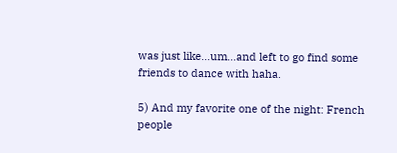was just like…um…and left to go find some friends to dance with haha.

5) And my favorite one of the night: French people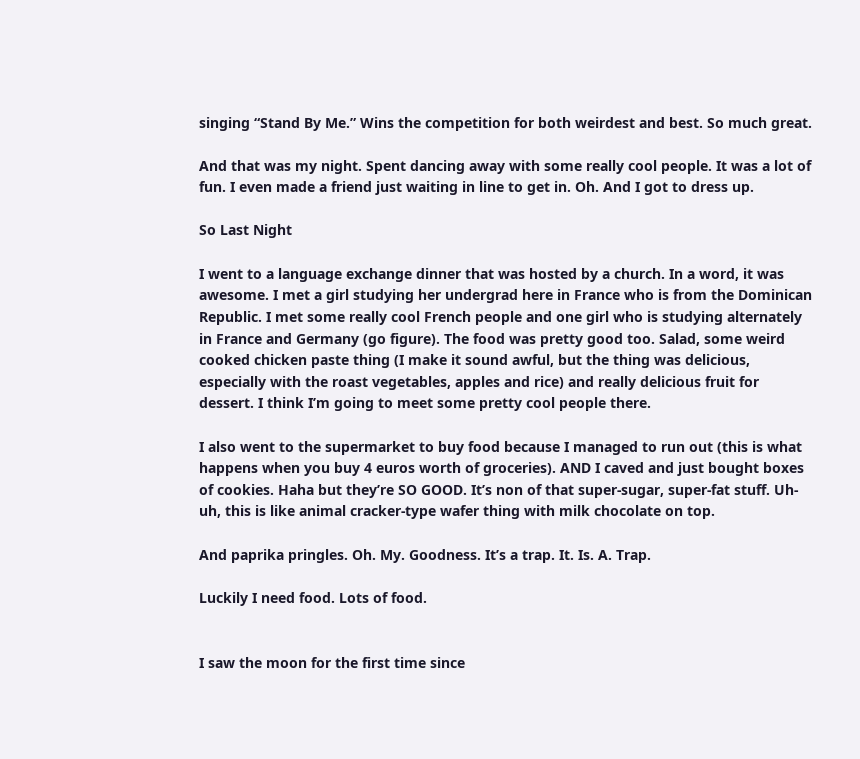singing “Stand By Me.” Wins the competition for both weirdest and best. So much great.

And that was my night. Spent dancing away with some really cool people. It was a lot of fun. I even made a friend just waiting in line to get in. Oh. And I got to dress up.

So Last Night

I went to a language exchange dinner that was hosted by a church. In a word, it was awesome. I met a girl studying her undergrad here in France who is from the Dominican Republic. I met some really cool French people and one girl who is studying alternately in France and Germany (go figure). The food was pretty good too. Salad, some weird cooked chicken paste thing (I make it sound awful, but the thing was delicious, especially with the roast vegetables, apples and rice) and really delicious fruit for dessert. I think I’m going to meet some pretty cool people there.

I also went to the supermarket to buy food because I managed to run out (this is what happens when you buy 4 euros worth of groceries). AND I caved and just bought boxes of cookies. Haha but they’re SO GOOD. It’s non of that super-sugar, super-fat stuff. Uh-uh, this is like animal cracker-type wafer thing with milk chocolate on top.

And paprika pringles. Oh. My. Goodness. It’s a trap. It. Is. A. Trap.

Luckily I need food. Lots of food.


I saw the moon for the first time since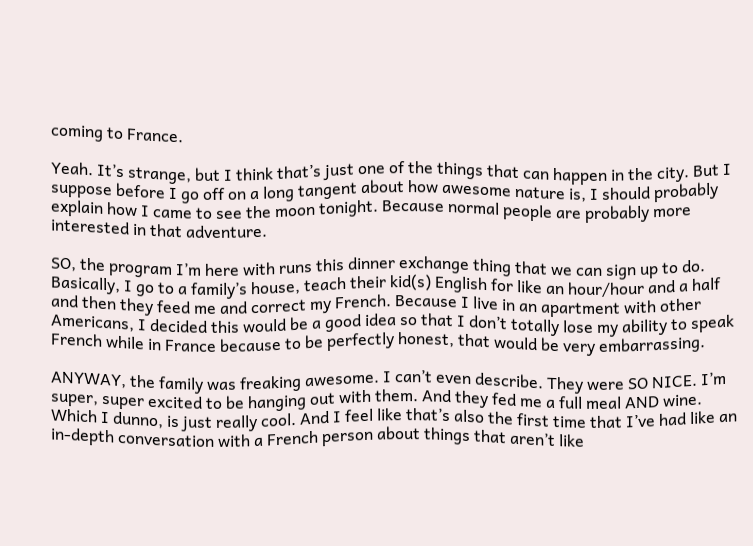coming to France.

Yeah. It’s strange, but I think that’s just one of the things that can happen in the city. But I suppose before I go off on a long tangent about how awesome nature is, I should probably explain how I came to see the moon tonight. Because normal people are probably more interested in that adventure.

SO, the program I’m here with runs this dinner exchange thing that we can sign up to do. Basically, I go to a family’s house, teach their kid(s) English for like an hour/hour and a half and then they feed me and correct my French. Because I live in an apartment with other Americans, I decided this would be a good idea so that I don’t totally lose my ability to speak French while in France because to be perfectly honest, that would be very embarrassing.

ANYWAY, the family was freaking awesome. I can’t even describe. They were SO NICE. I’m super, super excited to be hanging out with them. And they fed me a full meal AND wine. Which I dunno, is just really cool. And I feel like that’s also the first time that I’ve had like an in-depth conversation with a French person about things that aren’t like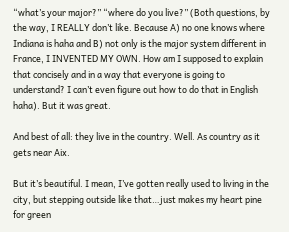“what’s your major?” “where do you live?” (Both questions, by the way, I REALLY don’t like. Because A) no one knows where Indiana is haha and B) not only is the major system different in France, I INVENTED MY OWN. How am I supposed to explain that concisely and in a way that everyone is going to understand? I can’t even figure out how to do that in English haha). But it was great.

And best of all: they live in the country. Well. As country as it gets near Aix.

But it’s beautiful. I mean, I’ve gotten really used to living in the city, but stepping outside like that…just makes my heart pine for green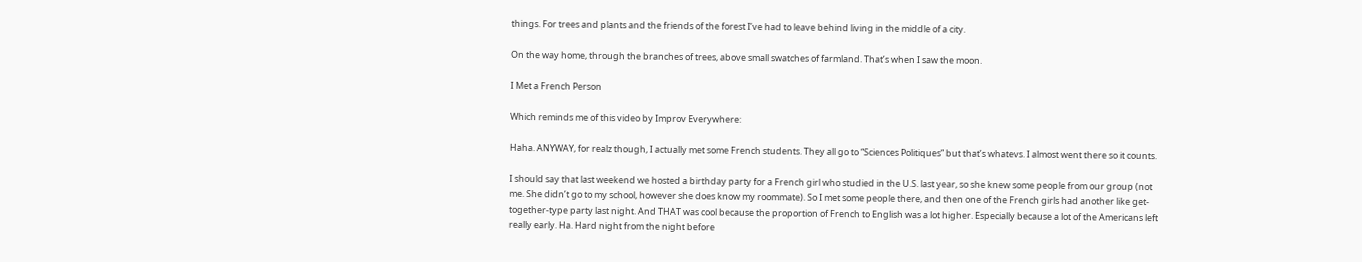things. For trees and plants and the friends of the forest I’ve had to leave behind living in the middle of a city.

On the way home, through the branches of trees, above small swatches of farmland. That’s when I saw the moon.

I Met a French Person

Which reminds me of this video by Improv Everywhere:

Haha. ANYWAY, for realz though, I actually met some French students. They all go to “Sciences Politiques” but that’s whatevs. I almost went there so it counts.

I should say that last weekend we hosted a birthday party for a French girl who studied in the U.S. last year, so she knew some people from our group (not me. She didn’t go to my school, however she does know my roommate). So I met some people there, and then one of the French girls had another like get-together-type party last night. And THAT was cool because the proportion of French to English was a lot higher. Especially because a lot of the Americans left really early. Ha. Hard night from the night before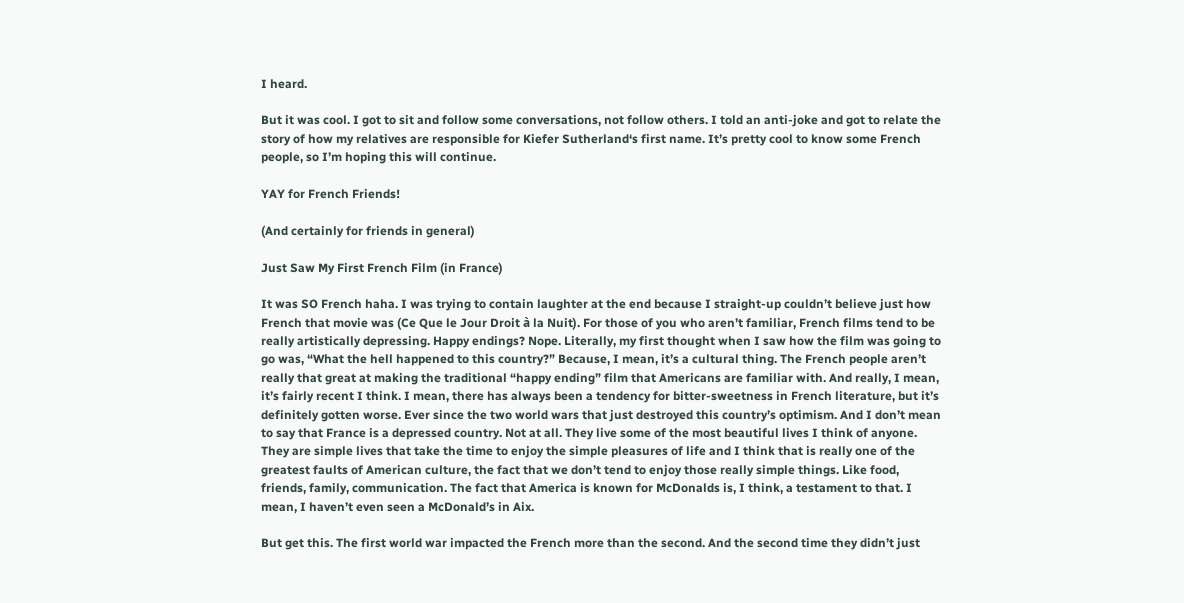I heard.

But it was cool. I got to sit and follow some conversations, not follow others. I told an anti-joke and got to relate the story of how my relatives are responsible for Kiefer Sutherland‘s first name. It’s pretty cool to know some French people, so I’m hoping this will continue.

YAY for French Friends!

(And certainly for friends in general)

Just Saw My First French Film (in France)

It was SO French haha. I was trying to contain laughter at the end because I straight-up couldn’t believe just how French that movie was (Ce Que le Jour Droit à la Nuit). For those of you who aren’t familiar, French films tend to be really artistically depressing. Happy endings? Nope. Literally, my first thought when I saw how the film was going to go was, “What the hell happened to this country?” Because, I mean, it’s a cultural thing. The French people aren’t really that great at making the traditional “happy ending” film that Americans are familiar with. And really, I mean, it’s fairly recent I think. I mean, there has always been a tendency for bitter-sweetness in French literature, but it’s definitely gotten worse. Ever since the two world wars that just destroyed this country’s optimism. And I don’t mean to say that France is a depressed country. Not at all. They live some of the most beautiful lives I think of anyone. They are simple lives that take the time to enjoy the simple pleasures of life and I think that is really one of the greatest faults of American culture, the fact that we don’t tend to enjoy those really simple things. Like food, friends, family, communication. The fact that America is known for McDonalds is, I think, a testament to that. I mean, I haven’t even seen a McDonald’s in Aix.

But get this. The first world war impacted the French more than the second. And the second time they didn’t just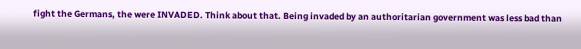fight the Germans, the were INVADED. Think about that. Being invaded by an authoritarian government was less bad than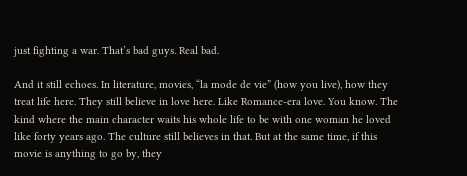just fighting a war. That’s bad guys. Real bad.

And it still echoes. In literature, movies, “la mode de vie” (how you live), how they treat life here. They still believe in love here. Like Romance-era love. You know. The kind where the main character waits his whole life to be with one woman he loved like forty years ago. The culture still believes in that. But at the same time, if this movie is anything to go by, they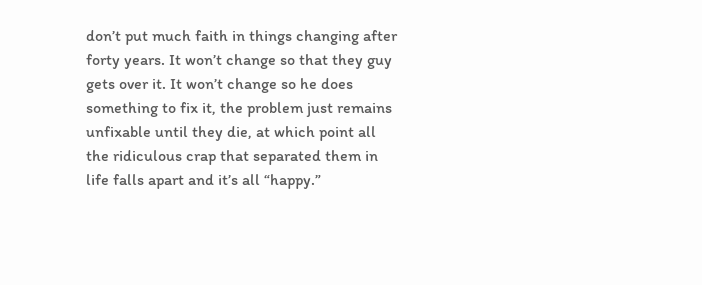don’t put much faith in things changing after forty years. It won’t change so that they guy gets over it. It won’t change so he does something to fix it, the problem just remains unfixable until they die, at which point all the ridiculous crap that separated them in life falls apart and it’s all “happy.”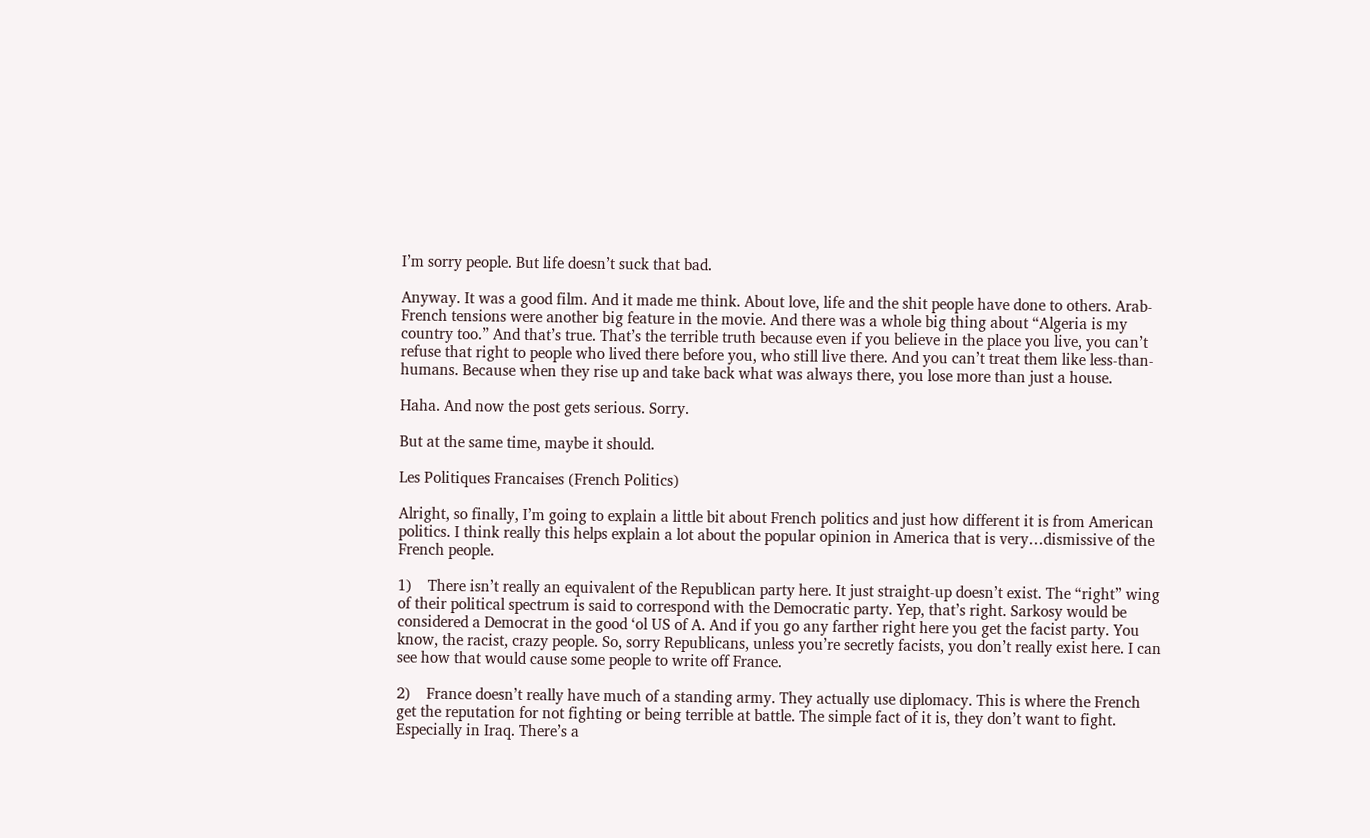I’m sorry people. But life doesn’t suck that bad.

Anyway. It was a good film. And it made me think. About love, life and the shit people have done to others. Arab-French tensions were another big feature in the movie. And there was a whole big thing about “Algeria is my country too.” And that’s true. That’s the terrible truth because even if you believe in the place you live, you can’t refuse that right to people who lived there before you, who still live there. And you can’t treat them like less-than-humans. Because when they rise up and take back what was always there, you lose more than just a house.

Haha. And now the post gets serious. Sorry.

But at the same time, maybe it should.

Les Politiques Francaises (French Politics)

Alright, so finally, I’m going to explain a little bit about French politics and just how different it is from American politics. I think really this helps explain a lot about the popular opinion in America that is very…dismissive of the French people.

1)    There isn’t really an equivalent of the Republican party here. It just straight-up doesn’t exist. The “right” wing of their political spectrum is said to correspond with the Democratic party. Yep, that’s right. Sarkosy would be considered a Democrat in the good ‘ol US of A. And if you go any farther right here you get the facist party. You know, the racist, crazy people. So, sorry Republicans, unless you’re secretly facists, you don’t really exist here. I can see how that would cause some people to write off France.

2)    France doesn’t really have much of a standing army. They actually use diplomacy. This is where the French get the reputation for not fighting or being terrible at battle. The simple fact of it is, they don’t want to fight. Especially in Iraq. There’s a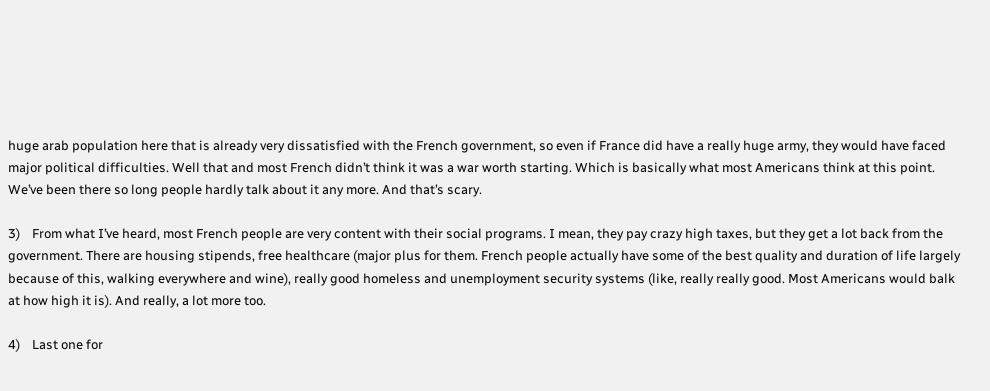huge arab population here that is already very dissatisfied with the French government, so even if France did have a really huge army, they would have faced major political difficulties. Well that and most French didn’t think it was a war worth starting. Which is basically what most Americans think at this point. We’ve been there so long people hardly talk about it any more. And that’s scary.

3)    From what I’ve heard, most French people are very content with their social programs. I mean, they pay crazy high taxes, but they get a lot back from the government. There are housing stipends, free healthcare (major plus for them. French people actually have some of the best quality and duration of life largely because of this, walking everywhere and wine), really good homeless and unemployment security systems (like, really really good. Most Americans would balk at how high it is). And really, a lot more too.

4)    Last one for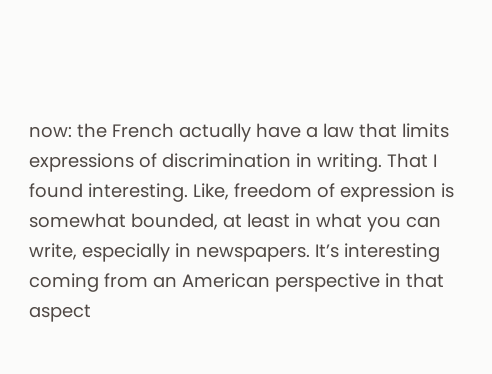now: the French actually have a law that limits expressions of discrimination in writing. That I found interesting. Like, freedom of expression is somewhat bounded, at least in what you can write, especially in newspapers. It’s interesting coming from an American perspective in that aspect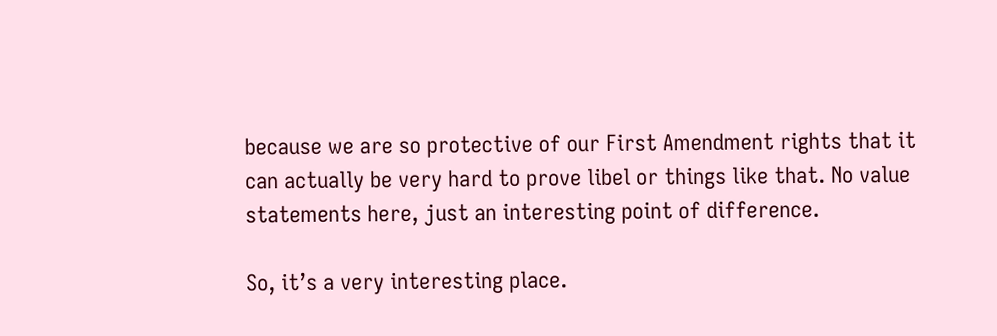because we are so protective of our First Amendment rights that it can actually be very hard to prove libel or things like that. No value statements here, just an interesting point of difference.

So, it’s a very interesting place.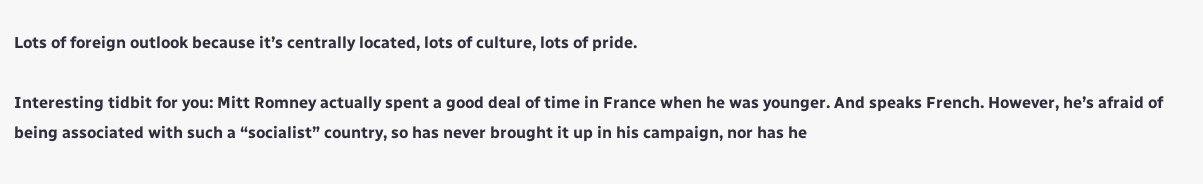Lots of foreign outlook because it’s centrally located, lots of culture, lots of pride.

Interesting tidbit for you: Mitt Romney actually spent a good deal of time in France when he was younger. And speaks French. However, he’s afraid of being associated with such a “socialist” country, so has never brought it up in his campaign, nor has he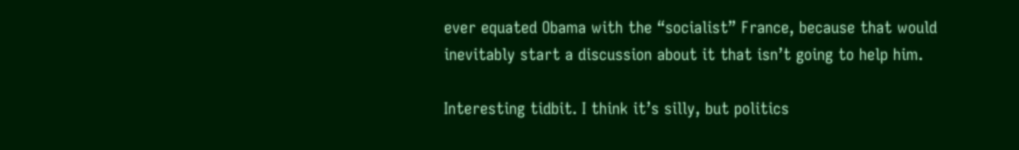ever equated Obama with the “socialist” France, because that would inevitably start a discussion about it that isn’t going to help him.

Interesting tidbit. I think it’s silly, but politics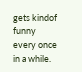gets kindof funny every once in a while.